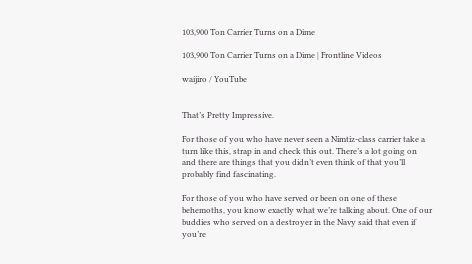103,900 Ton Carrier Turns on a Dime

103,900 Ton Carrier Turns on a Dime | Frontline Videos

waijiro / YouTube


That’s Pretty Impressive.

For those of you who have never seen a Nimtiz-class carrier take a turn like this, strap in and check this out. There’s a lot going on and there are things that you didn’t even think of that you’ll probably find fascinating.

For those of you who have served or been on one of these behemoths, you know exactly what we’re talking about. One of our buddies who served on a destroyer in the Navy said that even if you’re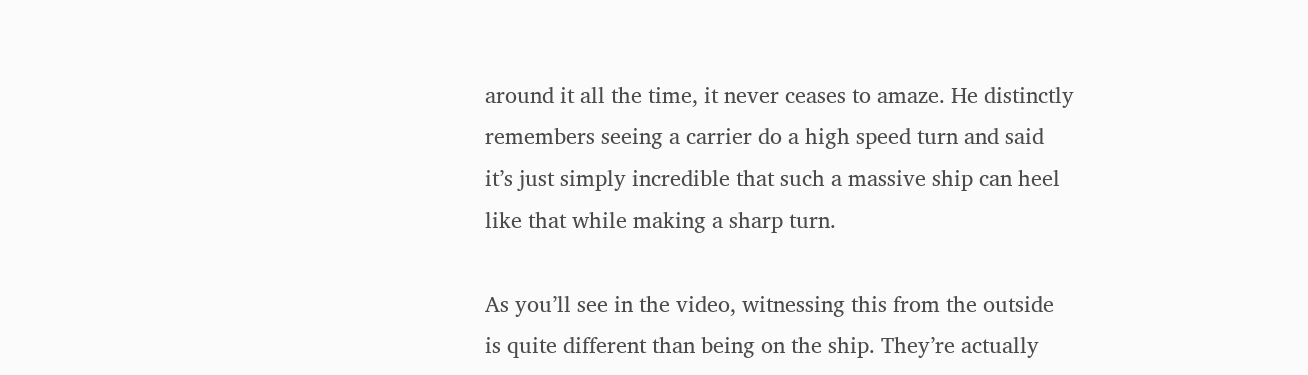around it all the time, it never ceases to amaze. He distinctly remembers seeing a carrier do a high speed turn and said it’s just simply incredible that such a massive ship can heel like that while making a sharp turn.

As you’ll see in the video, witnessing this from the outside is quite different than being on the ship. They’re actually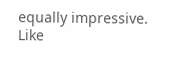equally impressive. Like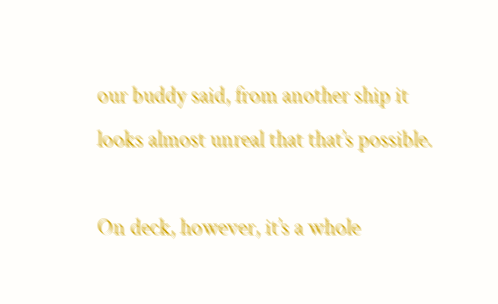our buddy said, from another ship it looks almost unreal that that’s possible.

On deck, however, it’s a whole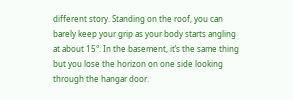different story. Standing on the roof, you can barely keep your grip as your body starts angling at about 15°. In the basement, it’s the same thing but you lose the horizon on one side looking through the hangar door.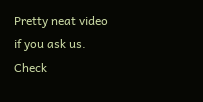Pretty neat video if you ask us. Check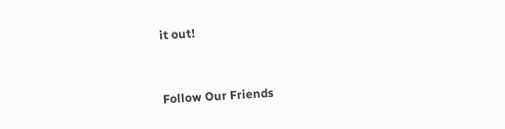it out!


Follow Our Friends